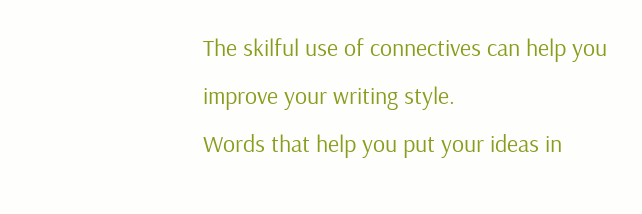The skilful use of connectives can help you improve your writing style.
Words that help you put your ideas in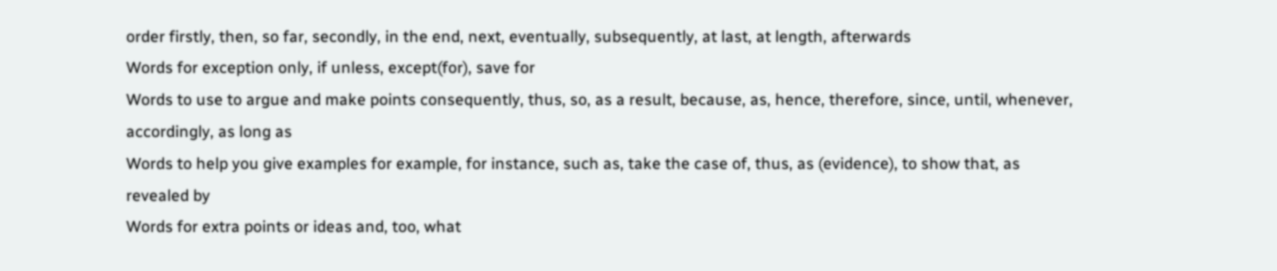order firstly, then, so far, secondly, in the end, next, eventually, subsequently, at last, at length, afterwards
Words for exception only, if unless, except(for), save for
Words to use to argue and make points consequently, thus, so, as a result, because, as, hence, therefore, since, until, whenever, accordingly, as long as
Words to help you give examples for example, for instance, such as, take the case of, thus, as (evidence), to show that, as revealed by
Words for extra points or ideas and, too, what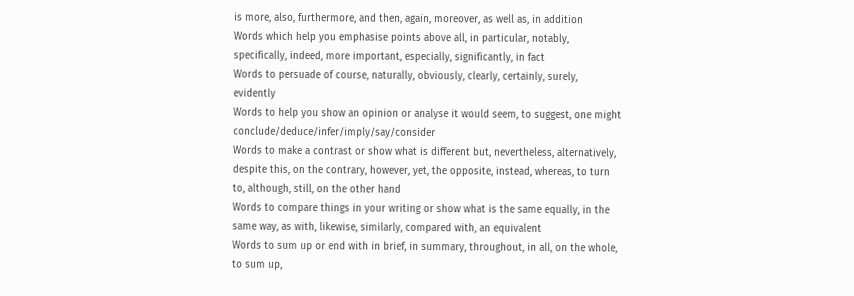is more, also, furthermore, and then, again, moreover, as well as, in addition
Words which help you emphasise points above all, in particular, notably, specifically, indeed, more important, especially, significantly, in fact
Words to persuade of course, naturally, obviously, clearly, certainly, surely, evidently
Words to help you show an opinion or analyse it would seem, to suggest, one might conclude/deduce/infer/imply/say/consider
Words to make a contrast or show what is different but, nevertheless, alternatively, despite this, on the contrary, however, yet, the opposite, instead, whereas, to turn to, although, still, on the other hand
Words to compare things in your writing or show what is the same equally, in the same way, as with, likewise, similarly, compared with, an equivalent
Words to sum up or end with in brief, in summary, throughout, in all, on the whole, to sum up,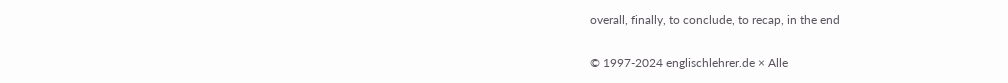overall, finally, to conclude, to recap, in the end

© 1997-2024 englischlehrer.de × Alle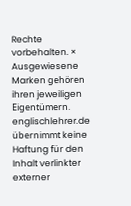Rechte vorbehalten. × Ausgewiesene Marken gehören ihren jeweiligen Eigentümern.
englischlehrer.de übernimmt keine Haftung für den Inhalt verlinkter externer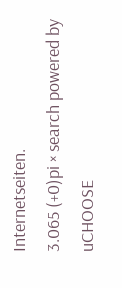Internetseiten.
3.065 (+0)pi × search powered by uCHOOSE